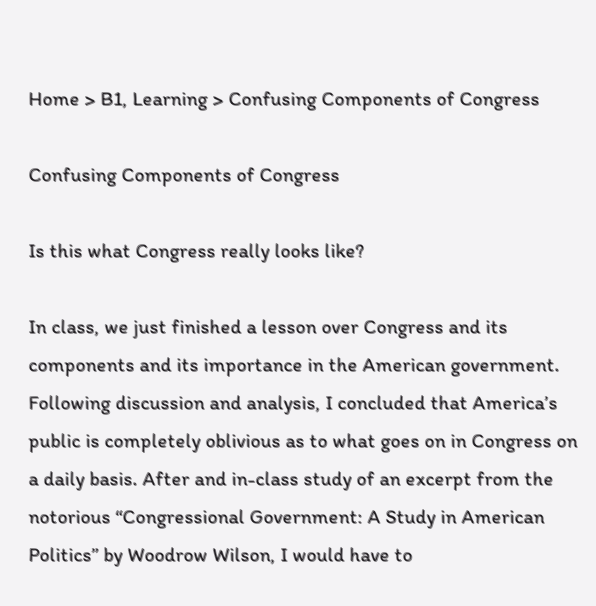Home > B1, Learning > Confusing Components of Congress

Confusing Components of Congress

Is this what Congress really looks like?

In class, we just finished a lesson over Congress and its components and its importance in the American government. Following discussion and analysis, I concluded that America’s public is completely oblivious as to what goes on in Congress on a daily basis. After and in-class study of an excerpt from the notorious “Congressional Government: A Study in American Politics” by Woodrow Wilson, I would have to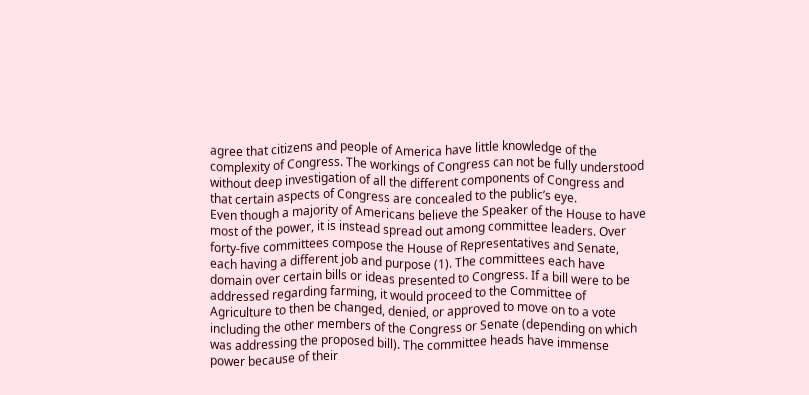agree that citizens and people of America have little knowledge of the complexity of Congress. The workings of Congress can not be fully understood without deep investigation of all the different components of Congress and that certain aspects of Congress are concealed to the public’s eye.
Even though a majority of Americans believe the Speaker of the House to have most of the power, it is instead spread out among committee leaders. Over forty-five committees compose the House of Representatives and Senate, each having a different job and purpose (1). The committees each have domain over certain bills or ideas presented to Congress. If a bill were to be addressed regarding farming, it would proceed to the Committee of Agriculture to then be changed, denied, or approved to move on to a vote including the other members of the Congress or Senate (depending on which was addressing the proposed bill). The committee heads have immense power because of their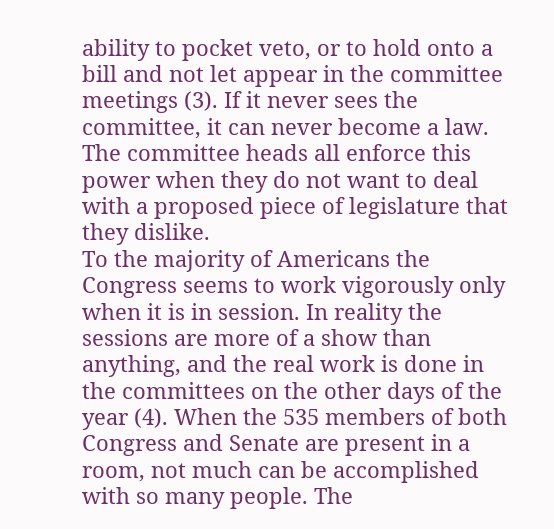ability to pocket veto, or to hold onto a bill and not let appear in the committee meetings (3). If it never sees the committee, it can never become a law. The committee heads all enforce this power when they do not want to deal with a proposed piece of legislature that they dislike.
To the majority of Americans the Congress seems to work vigorously only when it is in session. In reality the sessions are more of a show than anything, and the real work is done in the committees on the other days of the year (4). When the 535 members of both Congress and Senate are present in a room, not much can be accomplished with so many people. The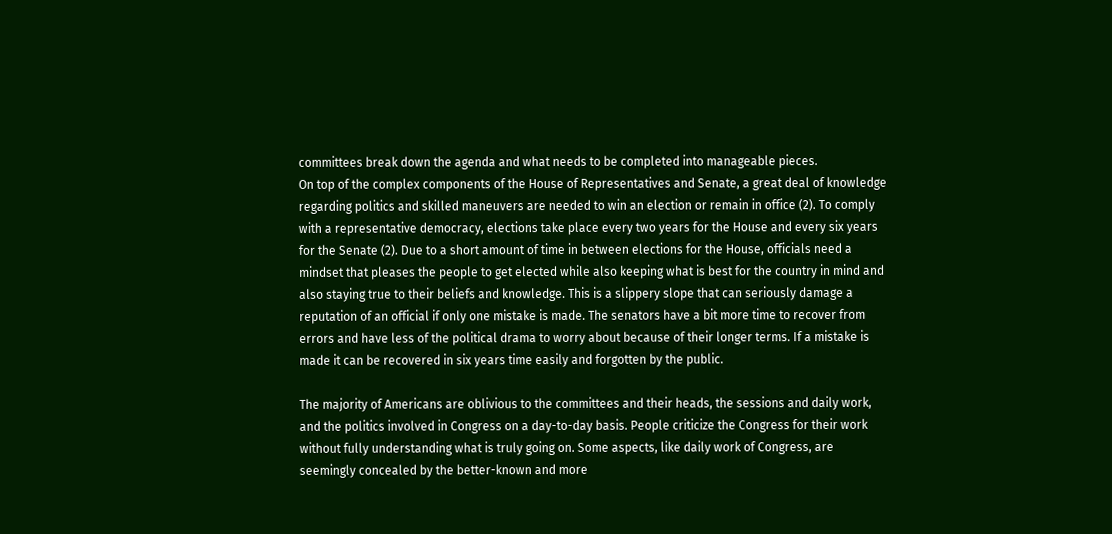committees break down the agenda and what needs to be completed into manageable pieces.
On top of the complex components of the House of Representatives and Senate, a great deal of knowledge regarding politics and skilled maneuvers are needed to win an election or remain in office (2). To comply with a representative democracy, elections take place every two years for the House and every six years for the Senate (2). Due to a short amount of time in between elections for the House, officials need a mindset that pleases the people to get elected while also keeping what is best for the country in mind and also staying true to their beliefs and knowledge. This is a slippery slope that can seriously damage a reputation of an official if only one mistake is made. The senators have a bit more time to recover from errors and have less of the political drama to worry about because of their longer terms. If a mistake is made it can be recovered in six years time easily and forgotten by the public.

The majority of Americans are oblivious to the committees and their heads, the sessions and daily work, and the politics involved in Congress on a day-to-day basis. People criticize the Congress for their work without fully understanding what is truly going on. Some aspects, like daily work of Congress, are seemingly concealed by the better-known and more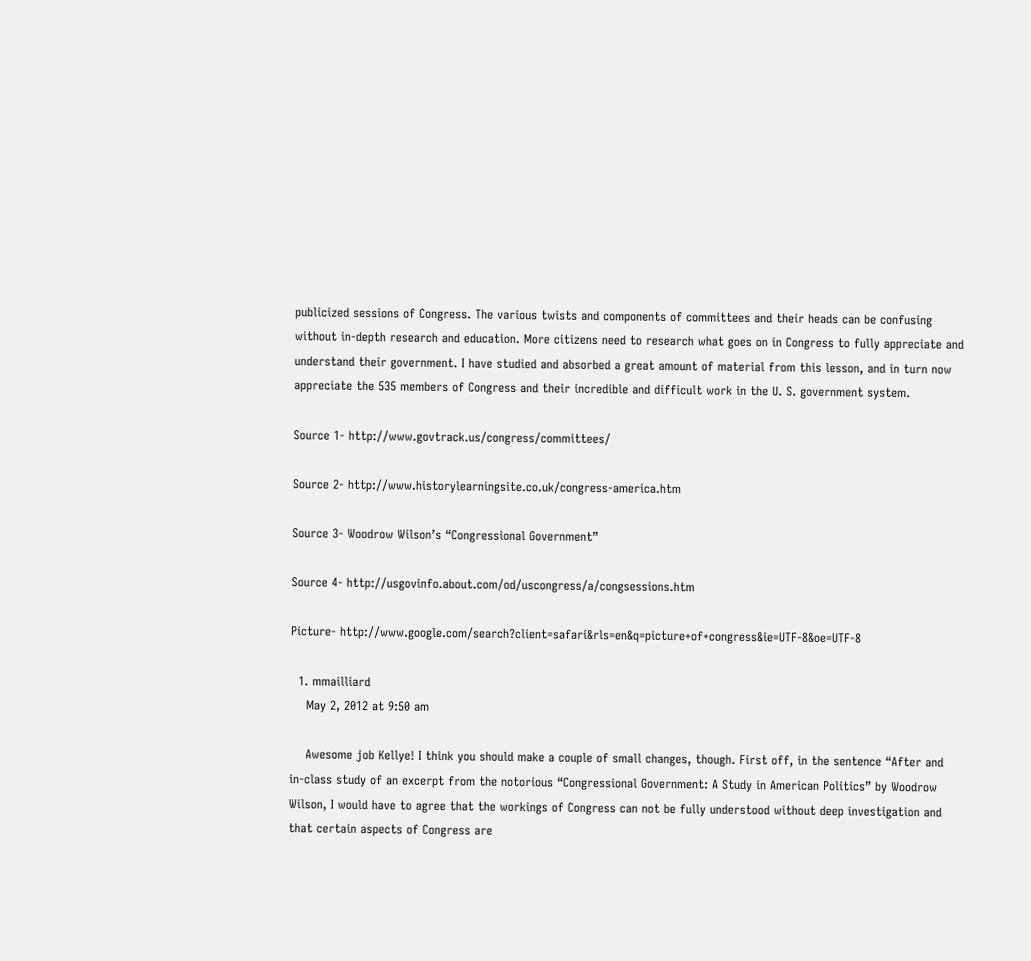publicized sessions of Congress. The various twists and components of committees and their heads can be confusing without in-depth research and education. More citizens need to research what goes on in Congress to fully appreciate and understand their government. I have studied and absorbed a great amount of material from this lesson, and in turn now appreciate the 535 members of Congress and their incredible and difficult work in the U. S. government system.

Source 1- http://www.govtrack.us/congress/committees/

Source 2- http://www.historylearningsite.co.uk/congress-america.htm

Source 3- Woodrow Wilson’s “Congressional Government”

Source 4- http://usgovinfo.about.com/od/uscongress/a/congsessions.htm

Picture- http://www.google.com/search?client=safari&rls=en&q=picture+of+congress&ie=UTF-8&oe=UTF-8

  1. mmailliard
    May 2, 2012 at 9:50 am

    Awesome job Kellye! I think you should make a couple of small changes, though. First off, in the sentence “After and in-class study of an excerpt from the notorious “Congressional Government: A Study in American Politics” by Woodrow Wilson, I would have to agree that the workings of Congress can not be fully understood without deep investigation and that certain aspects of Congress are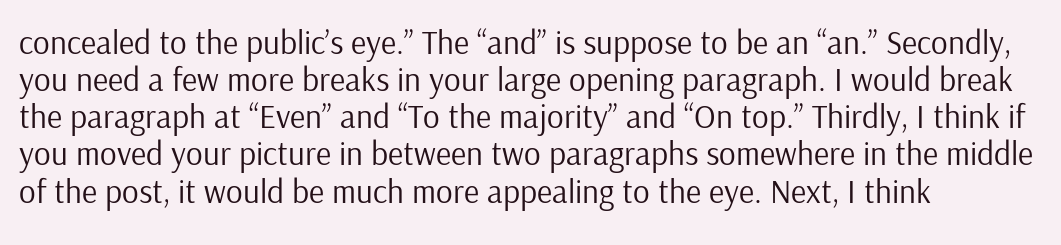concealed to the public’s eye.” The “and” is suppose to be an “an.” Secondly, you need a few more breaks in your large opening paragraph. I would break the paragraph at “Even” and “To the majority” and “On top.” Thirdly, I think if you moved your picture in between two paragraphs somewhere in the middle of the post, it would be much more appealing to the eye. Next, I think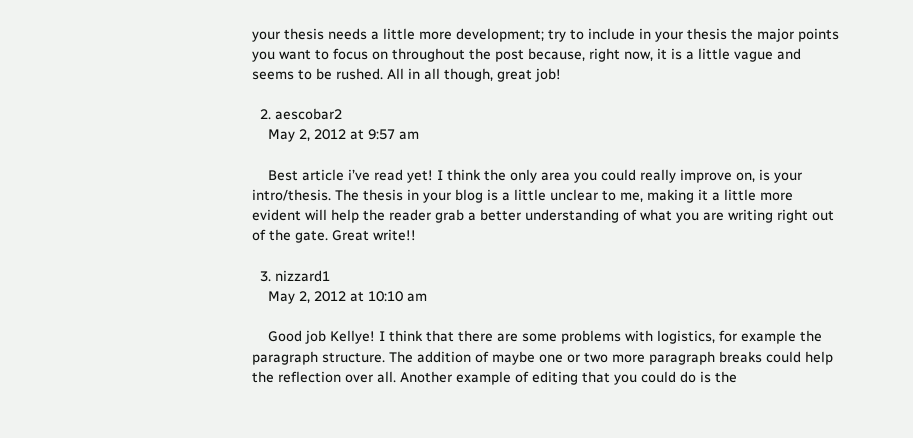your thesis needs a little more development; try to include in your thesis the major points you want to focus on throughout the post because, right now, it is a little vague and seems to be rushed. All in all though, great job!

  2. aescobar2
    May 2, 2012 at 9:57 am

    Best article i’ve read yet! I think the only area you could really improve on, is your intro/thesis. The thesis in your blog is a little unclear to me, making it a little more evident will help the reader grab a better understanding of what you are writing right out of the gate. Great write!!

  3. nizzard1
    May 2, 2012 at 10:10 am

    Good job Kellye! I think that there are some problems with logistics, for example the paragraph structure. The addition of maybe one or two more paragraph breaks could help the reflection over all. Another example of editing that you could do is the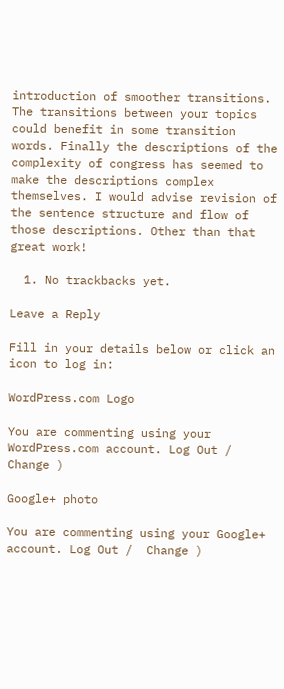introduction of smoother transitions. The transitions between your topics could benefit in some transition words. Finally the descriptions of the complexity of congress has seemed to make the descriptions complex themselves. I would advise revision of the sentence structure and flow of those descriptions. Other than that great work!

  1. No trackbacks yet.

Leave a Reply

Fill in your details below or click an icon to log in:

WordPress.com Logo

You are commenting using your WordPress.com account. Log Out /  Change )

Google+ photo

You are commenting using your Google+ account. Log Out /  Change )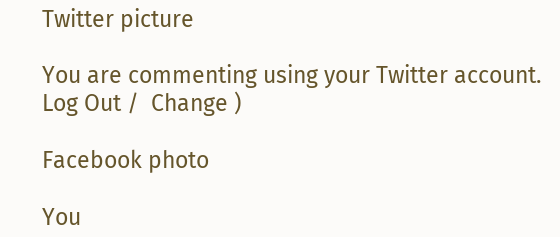Twitter picture

You are commenting using your Twitter account. Log Out /  Change )

Facebook photo

You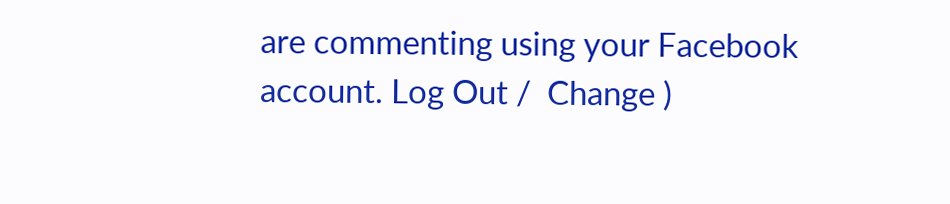are commenting using your Facebook account. Log Out /  Change )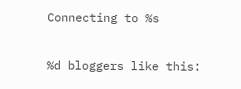Connecting to %s

%d bloggers like this: